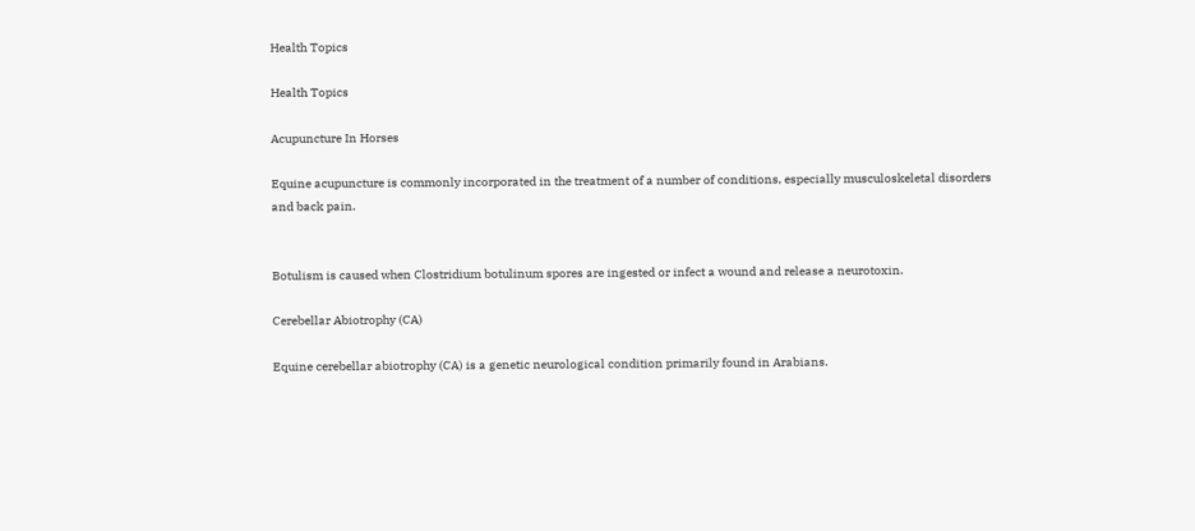Health Topics

Health Topics

Acupuncture In Horses

Equine acupuncture is commonly incorporated in the treatment of a number of conditions, especially musculoskeletal disorders and back pain.


Botulism is caused when Clostridium botulinum spores are ingested or infect a wound and release a neurotoxin.

Cerebellar Abiotrophy (CA)

Equine cerebellar abiotrophy (CA) is a genetic neurological condition primarily found in Arabians.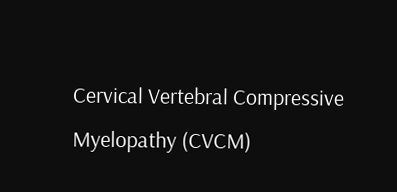Cervical Vertebral Compressive Myelopathy (CVCM)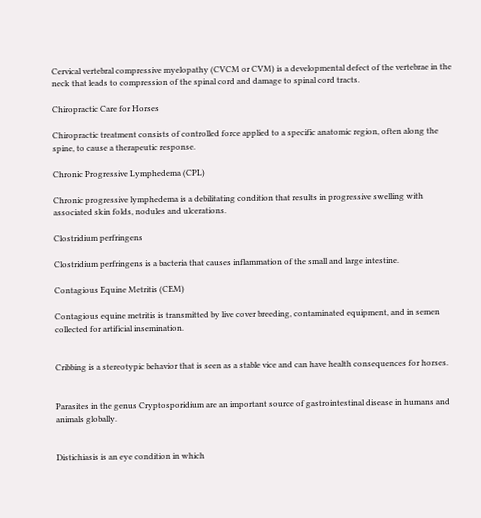Cervical vertebral compressive myelopathy (CVCM or CVM) is a developmental defect of the vertebrae in the neck that leads to compression of the spinal cord and damage to spinal cord tracts.

Chiropractic Care for Horses

Chiropractic treatment consists of controlled force applied to a specific anatomic region, often along the spine, to cause a therapeutic response.

Chronic Progressive Lymphedema (CPL)

Chronic progressive lymphedema is a debilitating condition that results in progressive swelling with associated skin folds, nodules and ulcerations.

Clostridium perfringens

Clostridium perfringens is a bacteria that causes inflammation of the small and large intestine.

Contagious Equine Metritis (CEM)

Contagious equine metritis is transmitted by live cover breeding, contaminated equipment, and in semen collected for artificial insemination.


Cribbing is a stereotypic behavior that is seen as a stable vice and can have health consequences for horses.


Parasites in the genus Cryptosporidium are an important source of gastrointestinal disease in humans and animals globally.


Distichiasis is an eye condition in which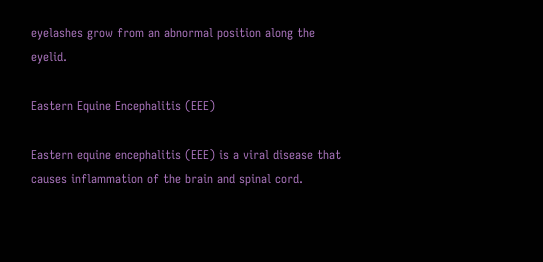eyelashes grow from an abnormal position along the eyelid.

Eastern Equine Encephalitis (EEE)

Eastern equine encephalitis (EEE) is a viral disease that causes inflammation of the brain and spinal cord.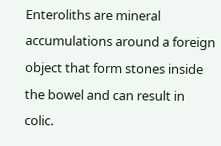Enteroliths are mineral accumulations around a foreign object that form stones inside the bowel and can result in colic.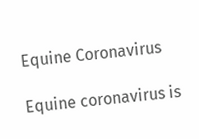Equine Coronavirus

Equine coronavirus is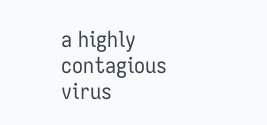a highly contagious virus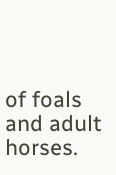of foals and adult horses.